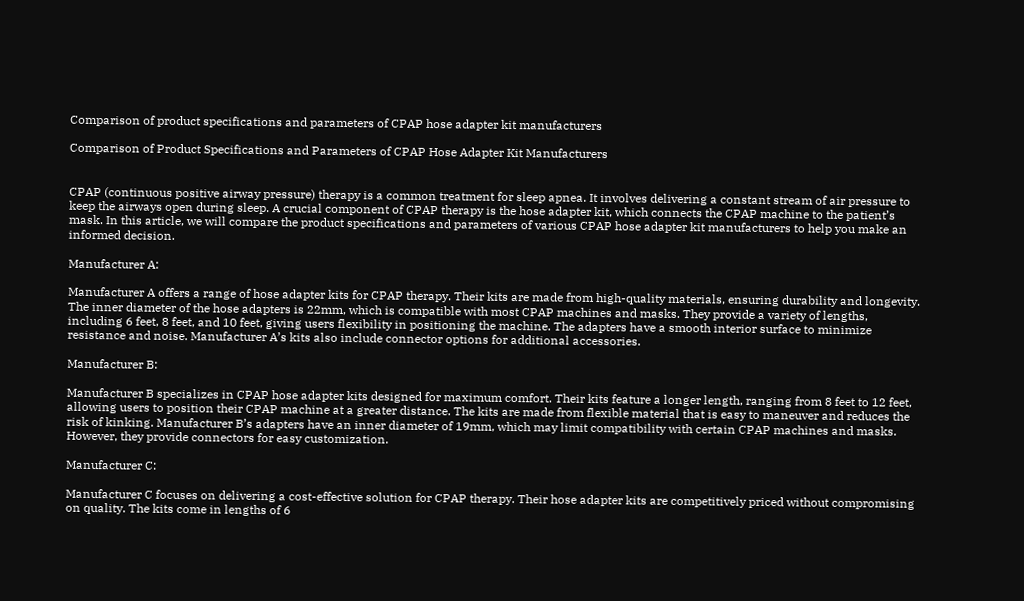Comparison of product specifications and parameters of CPAP hose adapter kit manufacturers

Comparison of Product Specifications and Parameters of CPAP Hose Adapter Kit Manufacturers


CPAP (continuous positive airway pressure) therapy is a common treatment for sleep apnea. It involves delivering a constant stream of air pressure to keep the airways open during sleep. A crucial component of CPAP therapy is the hose adapter kit, which connects the CPAP machine to the patient’s mask. In this article, we will compare the product specifications and parameters of various CPAP hose adapter kit manufacturers to help you make an informed decision.

Manufacturer A:

Manufacturer A offers a range of hose adapter kits for CPAP therapy. Their kits are made from high-quality materials, ensuring durability and longevity. The inner diameter of the hose adapters is 22mm, which is compatible with most CPAP machines and masks. They provide a variety of lengths, including 6 feet, 8 feet, and 10 feet, giving users flexibility in positioning the machine. The adapters have a smooth interior surface to minimize resistance and noise. Manufacturer A’s kits also include connector options for additional accessories.

Manufacturer B:

Manufacturer B specializes in CPAP hose adapter kits designed for maximum comfort. Their kits feature a longer length, ranging from 8 feet to 12 feet, allowing users to position their CPAP machine at a greater distance. The kits are made from flexible material that is easy to maneuver and reduces the risk of kinking. Manufacturer B’s adapters have an inner diameter of 19mm, which may limit compatibility with certain CPAP machines and masks. However, they provide connectors for easy customization.

Manufacturer C:

Manufacturer C focuses on delivering a cost-effective solution for CPAP therapy. Their hose adapter kits are competitively priced without compromising on quality. The kits come in lengths of 6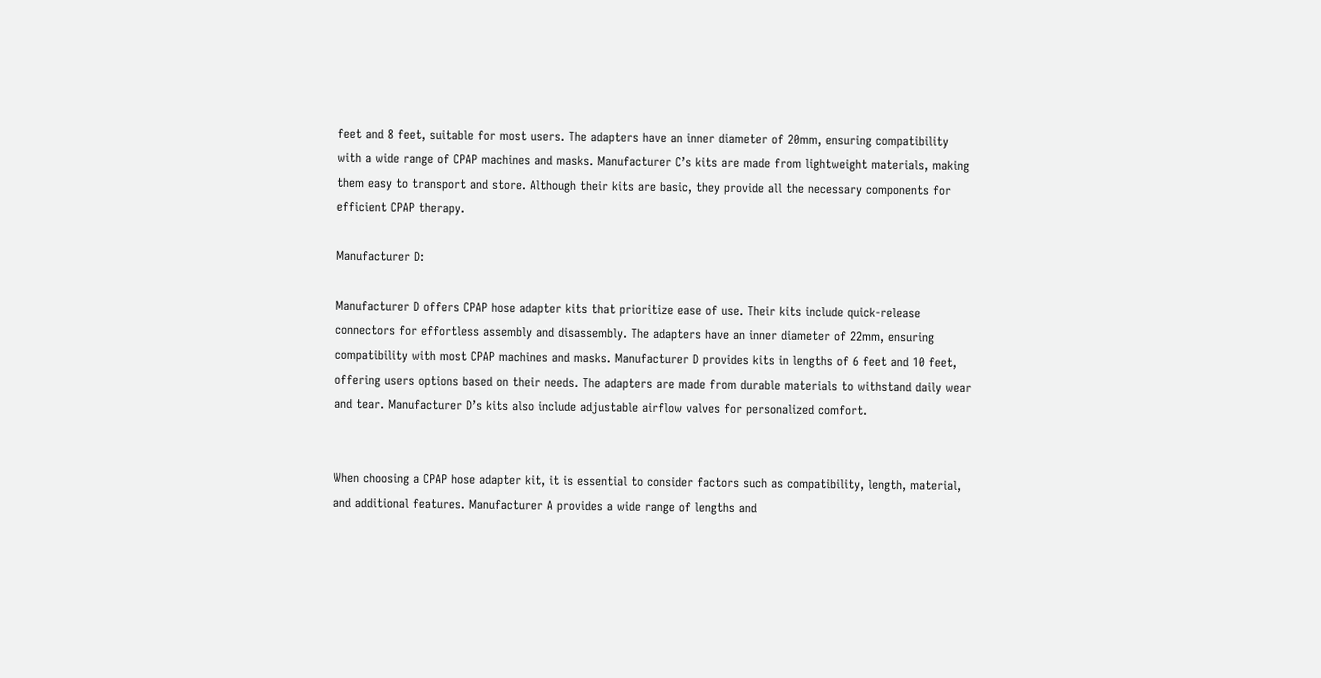feet and 8 feet, suitable for most users. The adapters have an inner diameter of 20mm, ensuring compatibility with a wide range of CPAP machines and masks. Manufacturer C’s kits are made from lightweight materials, making them easy to transport and store. Although their kits are basic, they provide all the necessary components for efficient CPAP therapy.

Manufacturer D:

Manufacturer D offers CPAP hose adapter kits that prioritize ease of use. Their kits include quick-release connectors for effortless assembly and disassembly. The adapters have an inner diameter of 22mm, ensuring compatibility with most CPAP machines and masks. Manufacturer D provides kits in lengths of 6 feet and 10 feet, offering users options based on their needs. The adapters are made from durable materials to withstand daily wear and tear. Manufacturer D’s kits also include adjustable airflow valves for personalized comfort.


When choosing a CPAP hose adapter kit, it is essential to consider factors such as compatibility, length, material, and additional features. Manufacturer A provides a wide range of lengths and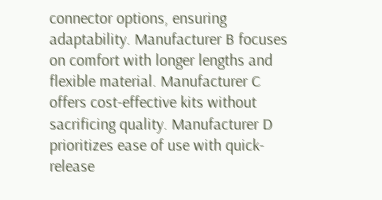connector options, ensuring adaptability. Manufacturer B focuses on comfort with longer lengths and flexible material. Manufacturer C offers cost-effective kits without sacrificing quality. Manufacturer D prioritizes ease of use with quick-release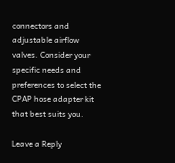connectors and adjustable airflow valves. Consider your specific needs and preferences to select the CPAP hose adapter kit that best suits you.

Leave a Reply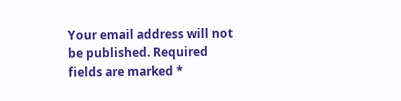Your email address will not be published. Required fields are marked *